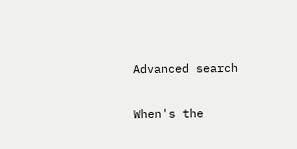Advanced search

When's the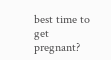best time to get pregnant?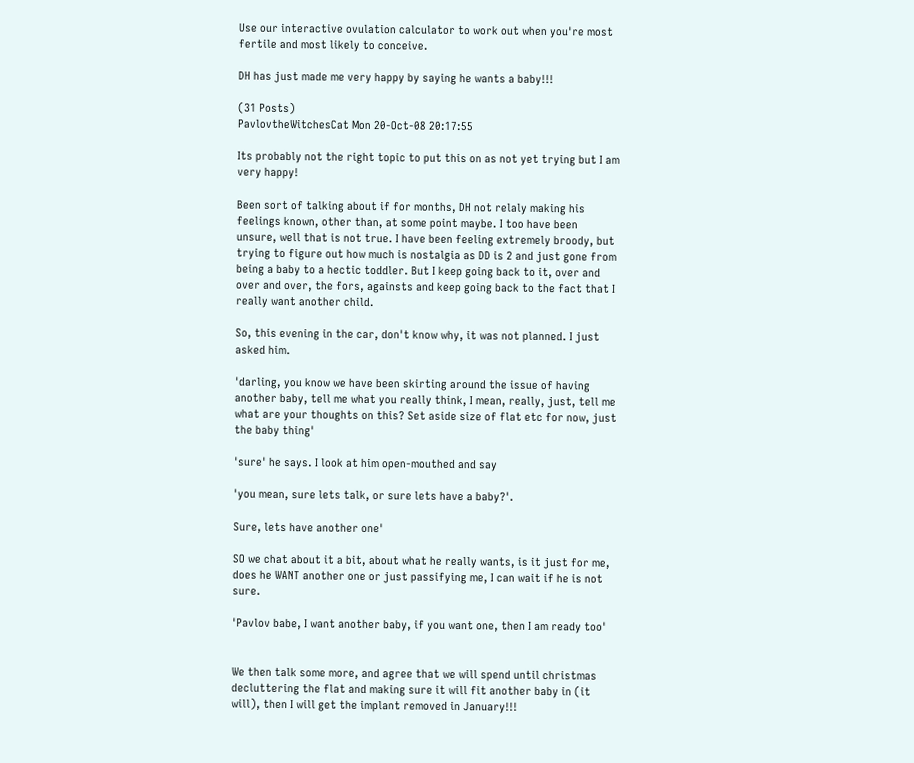Use our interactive ovulation calculator to work out when you're most fertile and most likely to conceive.

DH has just made me very happy by saying he wants a baby!!!

(31 Posts)
PavlovtheWitchesCat Mon 20-Oct-08 20:17:55

Its probably not the right topic to put this on as not yet trying but I am very happy!

Been sort of talking about if for months, DH not relaly making his feelings known, other than, at some point maybe. I too have been unsure, well that is not true. I have been feeling extremely broody, but trying to figure out how much is nostalgia as DD is 2 and just gone from being a baby to a hectic toddler. But I keep going back to it, over and over and over, the fors, againsts and keep going back to the fact that I really want another child.

So, this evening in the car, don't know why, it was not planned. I just asked him.

'darling, you know we have been skirting around the issue of having another baby, tell me what you really think, I mean, really, just, tell me what are your thoughts on this? Set aside size of flat etc for now, just the baby thing'

'sure' he says. I look at him open-mouthed and say

'you mean, sure lets talk, or sure lets have a baby?'.

Sure, lets have another one'

SO we chat about it a bit, about what he really wants, is it just for me, does he WANT another one or just passifying me, I can wait if he is not sure.

'Pavlov babe, I want another baby, if you want one, then I am ready too'


We then talk some more, and agree that we will spend until christmas decluttering the flat and making sure it will fit another baby in (it will), then I will get the implant removed in January!!!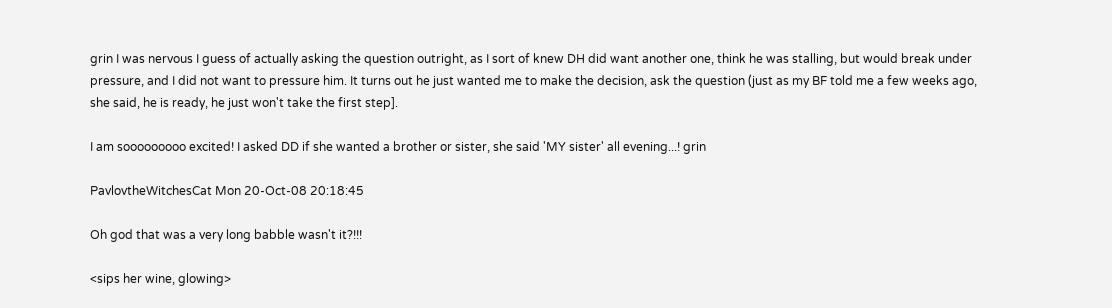grin I was nervous I guess of actually asking the question outright, as I sort of knew DH did want another one, think he was stalling, but would break under pressure, and I did not want to pressure him. It turns out he just wanted me to make the decision, ask the question (just as my BF told me a few weeks ago, she said, he is ready, he just won't take the first step].

I am sooooooooo excited! I asked DD if she wanted a brother or sister, she said 'MY sister' all evening...! grin

PavlovtheWitchesCat Mon 20-Oct-08 20:18:45

Oh god that was a very long babble wasn't it?!!!

<sips her wine, glowing>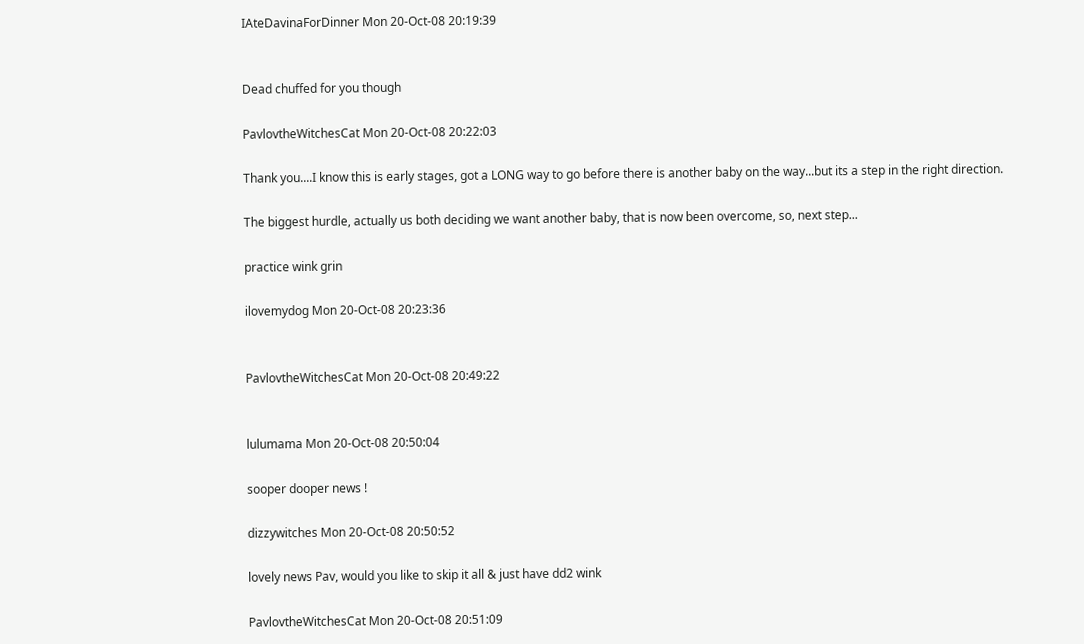IAteDavinaForDinner Mon 20-Oct-08 20:19:39


Dead chuffed for you though

PavlovtheWitchesCat Mon 20-Oct-08 20:22:03

Thank you....I know this is early stages, got a LONG way to go before there is another baby on the way...but its a step in the right direction.

The biggest hurdle, actually us both deciding we want another baby, that is now been overcome, so, next step...

practice wink grin

ilovemydog Mon 20-Oct-08 20:23:36


PavlovtheWitchesCat Mon 20-Oct-08 20:49:22


lulumama Mon 20-Oct-08 20:50:04

sooper dooper news !

dizzywitches Mon 20-Oct-08 20:50:52

lovely news Pav, would you like to skip it all & just have dd2 wink

PavlovtheWitchesCat Mon 20-Oct-08 20:51:09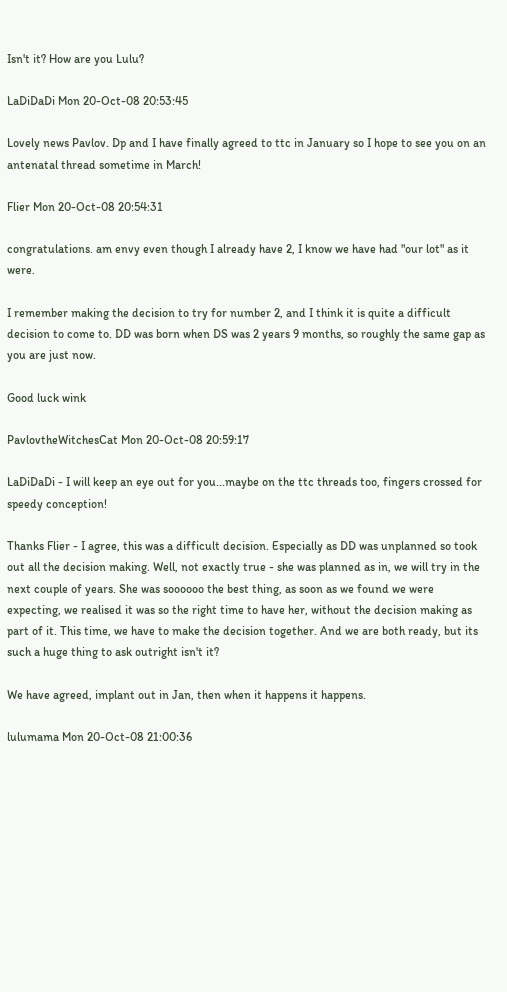Isn't it? How are you Lulu?

LaDiDaDi Mon 20-Oct-08 20:53:45

Lovely news Pavlov. Dp and I have finally agreed to ttc in January so I hope to see you on an antenatal thread sometime in March!

Flier Mon 20-Oct-08 20:54:31

congratulations. am envy even though I already have 2, I know we have had "our lot" as it were.

I remember making the decision to try for number 2, and I think it is quite a difficult decision to come to. DD was born when DS was 2 years 9 months, so roughly the same gap as you are just now.

Good luck wink

PavlovtheWitchesCat Mon 20-Oct-08 20:59:17

LaDiDaDi - I will keep an eye out for you...maybe on the ttc threads too, fingers crossed for speedy conception!

Thanks Flier - I agree, this was a difficult decision. Especially as DD was unplanned so took out all the decision making. Well, not exactly true - she was planned as in, we will try in the next couple of years. She was soooooo the best thing, as soon as we found we were expecting, we realised it was so the right time to have her, without the decision making as part of it. This time, we have to make the decision together. And we are both ready, but its such a huge thing to ask outright isn't it?

We have agreed, implant out in Jan, then when it happens it happens.

lulumama Mon 20-Oct-08 21:00:36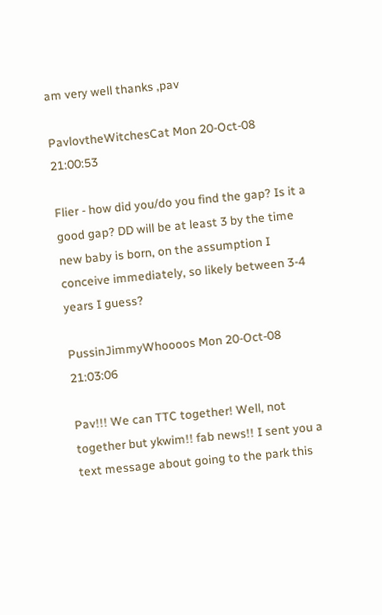am very well thanks ,pav

PavlovtheWitchesCat Mon 20-Oct-08 21:00:53

Flier - how did you/do you find the gap? Is it a good gap? DD will be at least 3 by the time new baby is born, on the assumption I conceive immediately, so likely between 3-4 years I guess?

PussinJimmyWhoooos Mon 20-Oct-08 21:03:06

Pav!!! We can TTC together! Well, not together but ykwim!! fab news!! I sent you a text message about going to the park this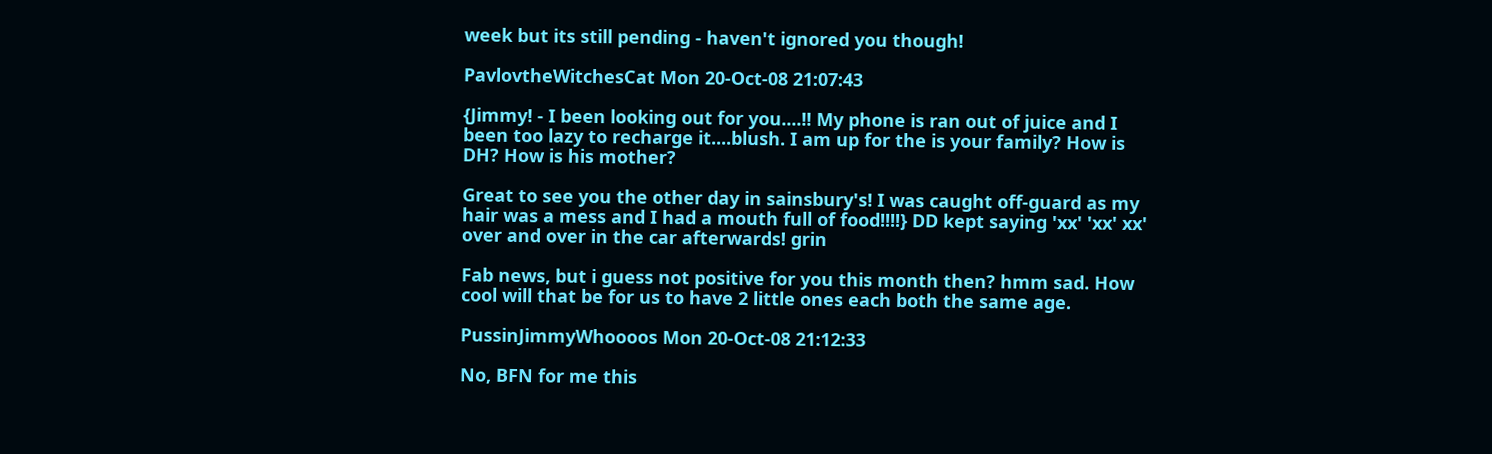week but its still pending - haven't ignored you though!

PavlovtheWitchesCat Mon 20-Oct-08 21:07:43

{Jimmy! - I been looking out for you....!! My phone is ran out of juice and I been too lazy to recharge it....blush. I am up for the is your family? How is DH? How is his mother?

Great to see you the other day in sainsbury's! I was caught off-guard as my hair was a mess and I had a mouth full of food!!!!} DD kept saying 'xx' 'xx' xx' over and over in the car afterwards! grin

Fab news, but i guess not positive for you this month then? hmm sad. How cool will that be for us to have 2 little ones each both the same age.

PussinJimmyWhoooos Mon 20-Oct-08 21:12:33

No, BFN for me this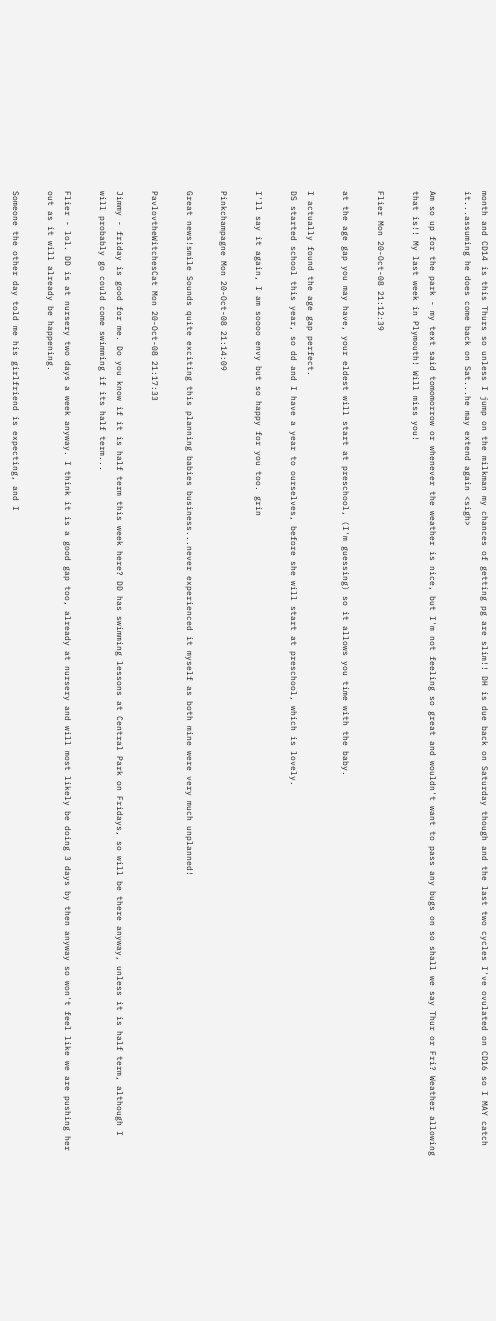month and CD14 is this Thurs so unless I jump on the milkman my chances of getting pg are slim!! DH is due back on Saturday though and the last two cycles I've ovulated on CD16 so I MAY catch it...assuming he does come back on Sat...he may extend again <sigh>

Am so up for the park - my text said tomomorrow or whenever the weather is nice, but I'm not feeling so great and wouldn't want to pass any bugs on so shall we say Thur or Fri? Weather allowing that is!! My last week in Plymouth! Will miss you!

Flier Mon 20-Oct-08 21:12:39

at the age gap you may have, your eldest will start at preschool, (I'm guessing) so it allows you time with the baby.

I actually found the age gap perfect.
DS started school this year, so dd and I have a year to ourselves, before she will start at preschool, which is lovely.

I'll say it again, I am soooo envy but so happy for you too. grin

Pinkchampagne Mon 20-Oct-08 21:14:09

Great news!smile Sounds quite exciting this planning babies business...never experienced it myself as both mine were very much unplanned!

PavlovtheWitchesCat Mon 20-Oct-08 21:17:33

Jimmy - friday is good for me. Do you know if it is half term this week here? DD has swimming lessons at Central Park on Fridays, so will be there anyway, unless it is half term, although I will probably go could come swimming if its half term...

Flier - lol. DD is at nursery two days a week anyway. I think it is a good gap too, already at nursery and will most likely be doing 3 days by then anyway so won't feel like we are pushing her out as it will already be happening.

Someone the other day told me his girlfriend is expecting, and I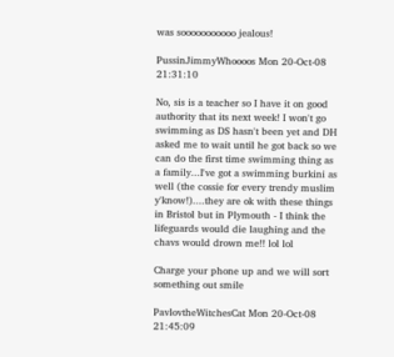was sooooooooooo jealous!

PussinJimmyWhoooos Mon 20-Oct-08 21:31:10

No, sis is a teacher so I have it on good authority that its next week! I won't go swimming as DS hasn't been yet and DH asked me to wait until he got back so we can do the first time swimming thing as a family...I've got a swimming burkini as well (the cossie for every trendy muslim y'know!)....they are ok with these things in Bristol but in Plymouth - I think the lifeguards would die laughing and the chavs would drown me!! lol lol

Charge your phone up and we will sort something out smile

PavlovtheWitchesCat Mon 20-Oct-08 21:45:09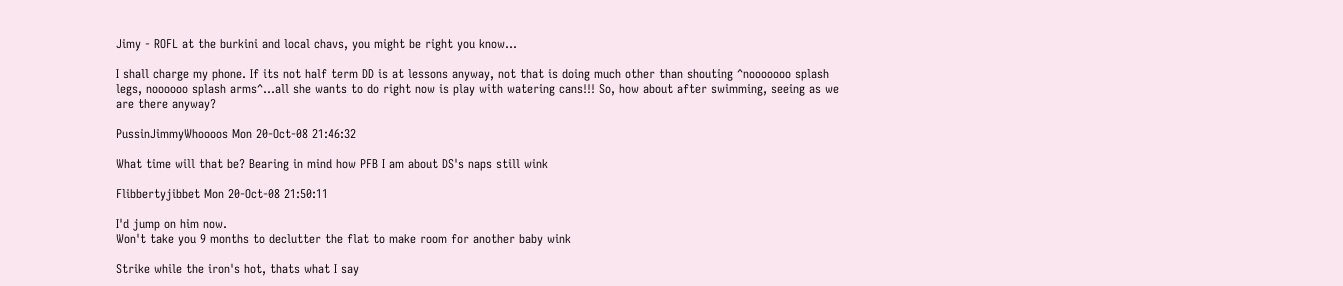Jimy - ROFL at the burkini and local chavs, you might be right you know...

I shall charge my phone. If its not half term DD is at lessons anyway, not that is doing much other than shouting ^nooooooo splash legs, noooooo splash arms^...all she wants to do right now is play with watering cans!!! So, how about after swimming, seeing as we are there anyway?

PussinJimmyWhoooos Mon 20-Oct-08 21:46:32

What time will that be? Bearing in mind how PFB I am about DS's naps still wink

Flibbertyjibbet Mon 20-Oct-08 21:50:11

I'd jump on him now.
Won't take you 9 months to declutter the flat to make room for another baby wink

Strike while the iron's hot, thats what I say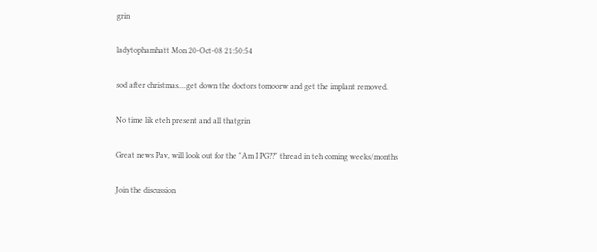grin

ladytophamhatt Mon 20-Oct-08 21:50:54

sod after christmas....get down the doctors tomoorw and get the implant removed.

No time lik eteh present and all thatgrin

Great news Pav, will look out for the "Am I PG??" thread in teh coming weeks/months

Join the discussion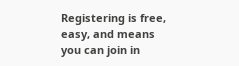Registering is free, easy, and means you can join in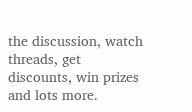the discussion, watch threads, get discounts, win prizes and lots more.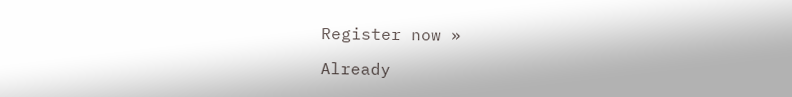Register now »

Already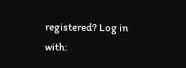registered? Log in with: